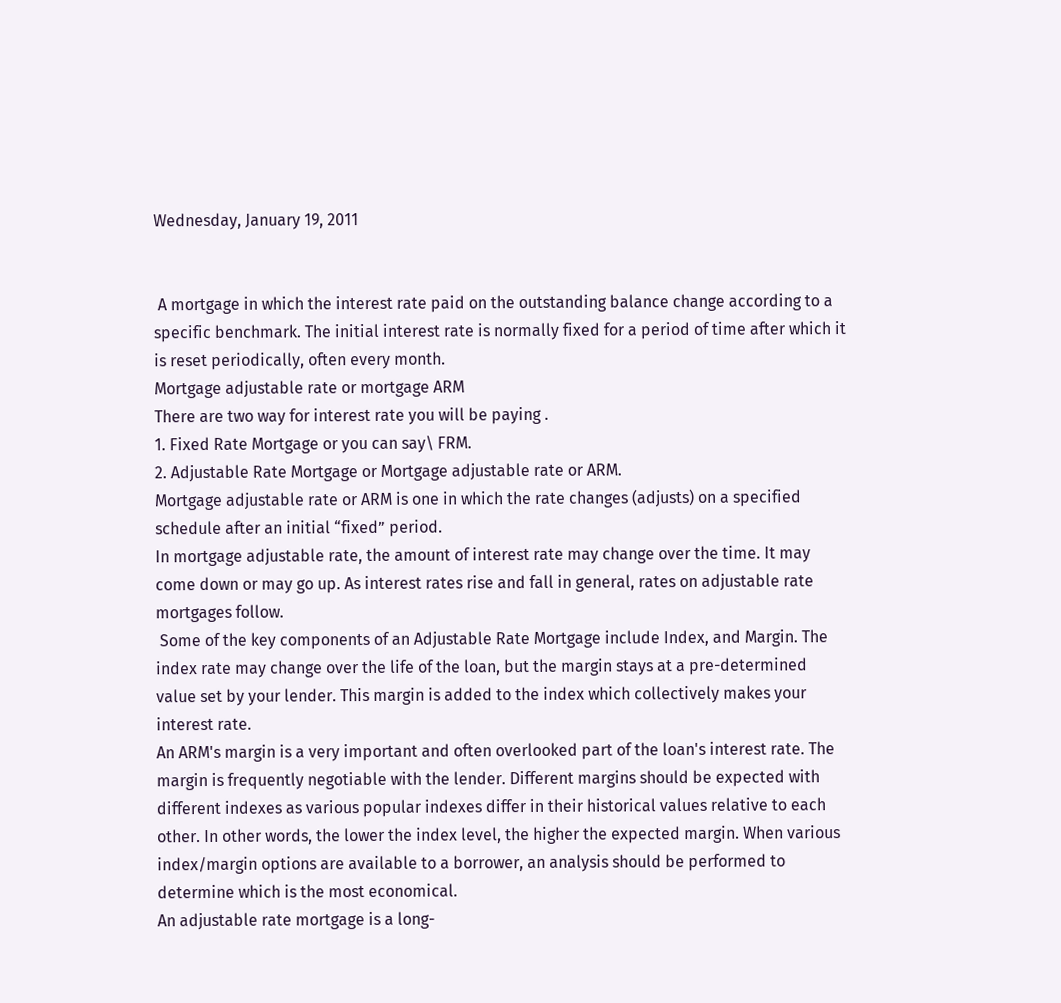Wednesday, January 19, 2011


 A mortgage in which the interest rate paid on the outstanding balance change according to a specific benchmark. The initial interest rate is normally fixed for a period of time after which it is reset periodically, often every month.
Mortgage adjustable rate or mortgage ARM
There are two way for interest rate you will be paying .
1. Fixed Rate Mortgage or you can say\ FRM.
2. Adjustable Rate Mortgage or Mortgage adjustable rate or ARM.
Mortgage adjustable rate or ARM is one in which the rate changes (adjusts) on a specified schedule after an initial “fixed” period.
In mortgage adjustable rate, the amount of interest rate may change over the time. It may come down or may go up. As interest rates rise and fall in general, rates on adjustable rate mortgages follow.
 Some of the key components of an Adjustable Rate Mortgage include Index, and Margin. The index rate may change over the life of the loan, but the margin stays at a pre-determined value set by your lender. This margin is added to the index which collectively makes your interest rate.
An ARM's margin is a very important and often overlooked part of the loan's interest rate. The margin is frequently negotiable with the lender. Different margins should be expected with different indexes as various popular indexes differ in their historical values relative to each other. In other words, the lower the index level, the higher the expected margin. When various index/margin options are available to a borrower, an analysis should be performed to determine which is the most economical.
An adjustable rate mortgage is a long-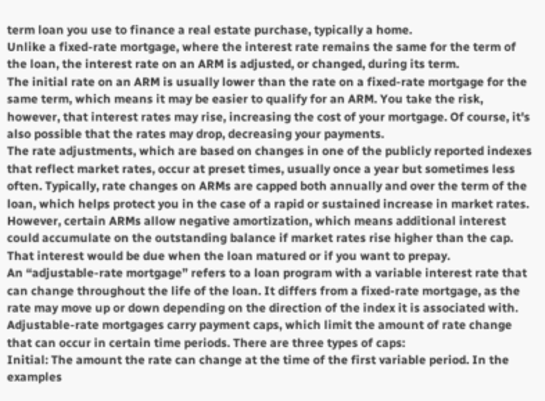term loan you use to finance a real estate purchase, typically a home.
Unlike a fixed-rate mortgage, where the interest rate remains the same for the term of the loan, the interest rate on an ARM is adjusted, or changed, during its term.
The initial rate on an ARM is usually lower than the rate on a fixed-rate mortgage for the same term, which means it may be easier to qualify for an ARM. You take the risk, however, that interest rates may rise, increasing the cost of your mortgage. Of course, it's also possible that the rates may drop, decreasing your payments.
The rate adjustments, which are based on changes in one of the publicly reported indexes that reflect market rates, occur at preset times, usually once a year but sometimes less often. Typically, rate changes on ARMs are capped both annually and over the term of the loan, which helps protect you in the case of a rapid or sustained increase in market rates.
However, certain ARMs allow negative amortization, which means additional interest could accumulate on the outstanding balance if market rates rise higher than the cap. That interest would be due when the loan matured or if you want to prepay.
An “adjustable-rate mortgage” refers to a loan program with a variable interest rate that can change throughout the life of the loan. It differs from a fixed-rate mortgage, as the rate may move up or down depending on the direction of the index it is associated with.
Adjustable-rate mortgages carry payment caps, which limit the amount of rate change that can occur in certain time periods. There are three types of caps:
Initial: The amount the rate can change at the time of the first variable period. In the examples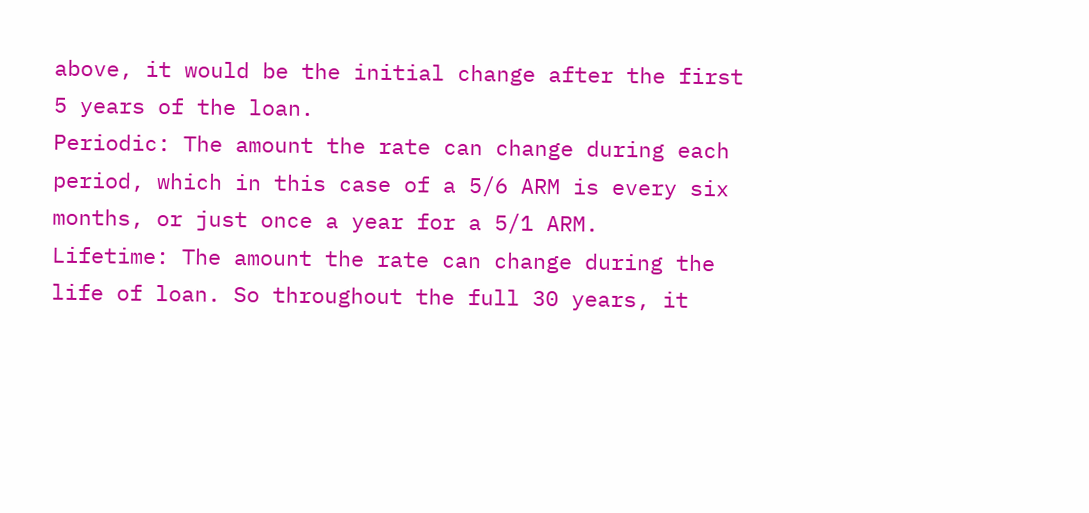above, it would be the initial change after the first 5 years of the loan.
Periodic: The amount the rate can change during each period, which in this case of a 5/6 ARM is every six months, or just once a year for a 5/1 ARM.
Lifetime: The amount the rate can change during the life of loan. So throughout the full 30 years, it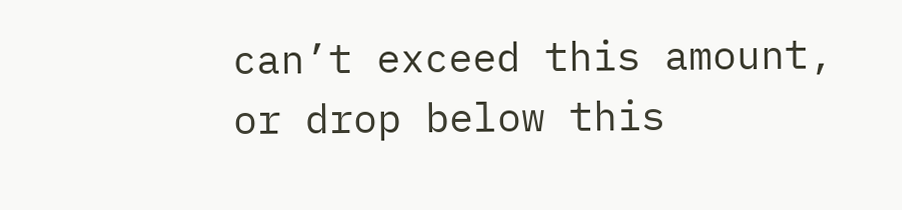can’t exceed this amount, or drop below this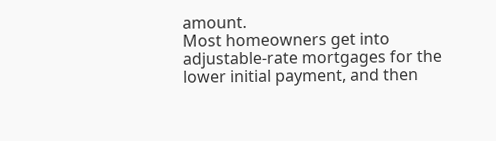amount.
Most homeowners get into adjustable-rate mortgages for the lower initial payment, and then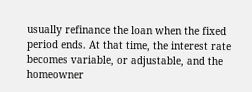usually refinance the loan when the fixed period ends. At that time, the interest rate becomes variable, or adjustable, and the homeowner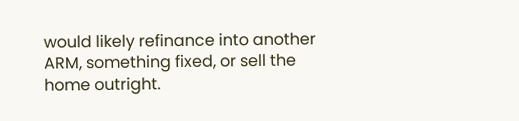would likely refinance into another ARM, something fixed, or sell the home outright.